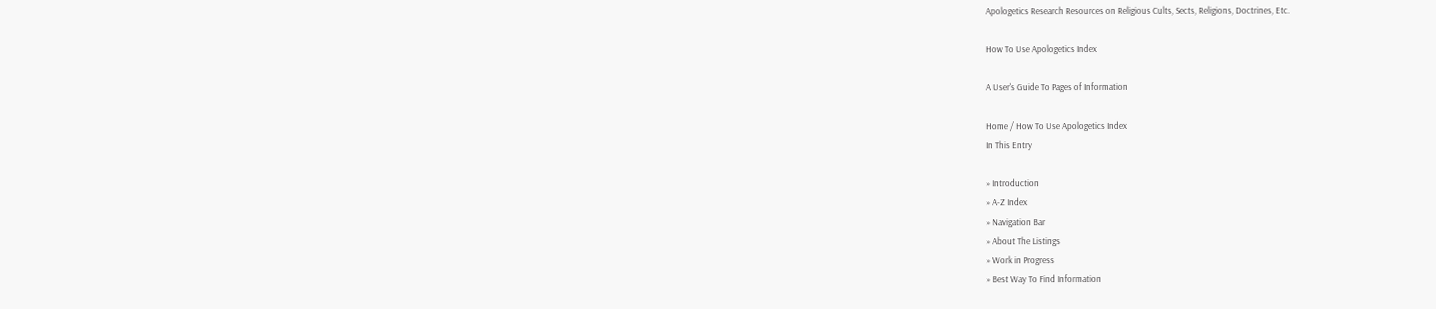Apologetics Research Resources on Religious Cults, Sects, Religions, Doctrines, Etc.

How To Use Apologetics Index

A User's Guide To Pages of Information

Home / How To Use Apologetics Index
In This Entry

» Introduction
» A-Z Index
» Navigation Bar
» About The Listings
» Work in Progress
» Best Way To Find Information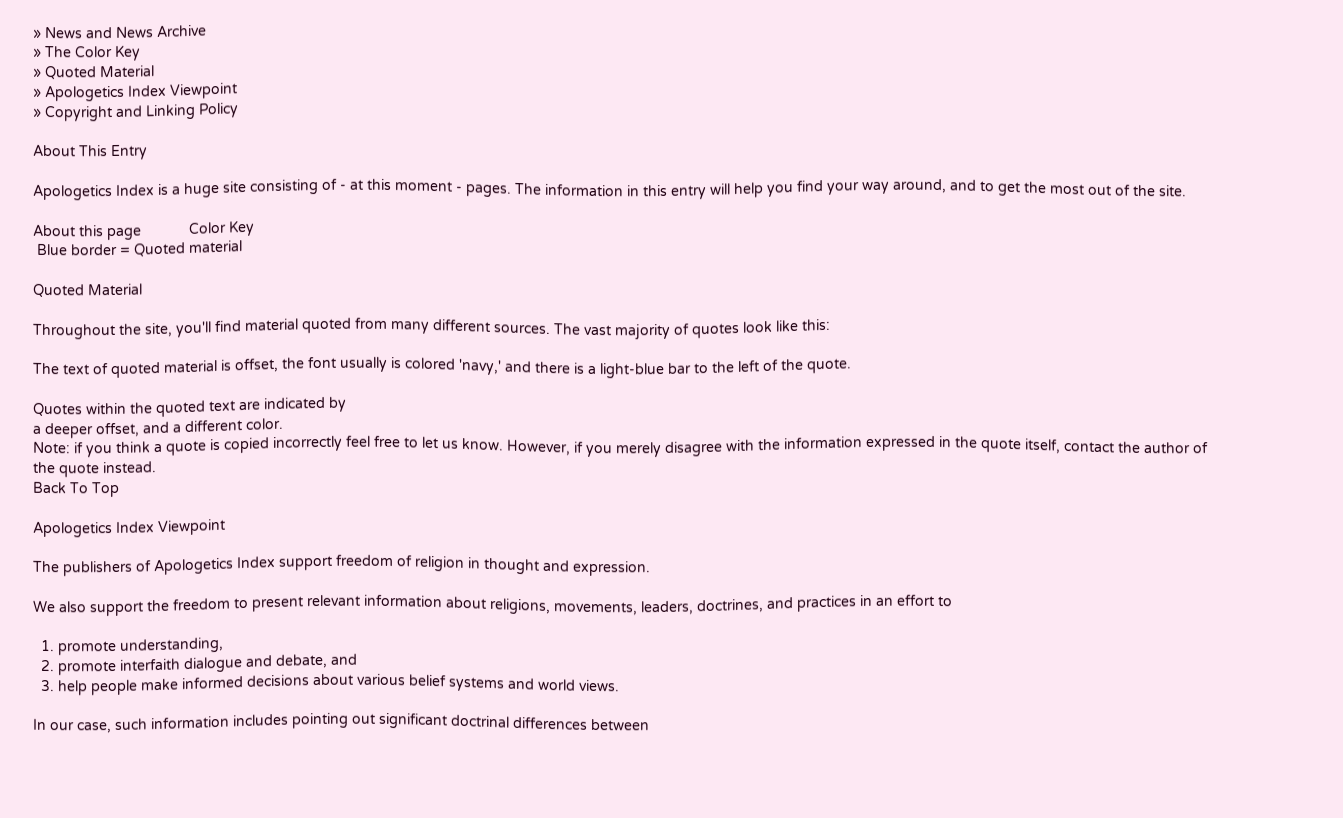» News and News Archive
» The Color Key
» Quoted Material
» Apologetics Index Viewpoint
» Copyright and Linking Policy

About This Entry

Apologetics Index is a huge site consisting of - at this moment - pages. The information in this entry will help you find your way around, and to get the most out of the site.

About this page            Color Key
 Blue border = Quoted material

Quoted Material

Throughout the site, you'll find material quoted from many different sources. The vast majority of quotes look like this:

The text of quoted material is offset, the font usually is colored 'navy,' and there is a light-blue bar to the left of the quote.

Quotes within the quoted text are indicated by
a deeper offset, and a different color.
Note: if you think a quote is copied incorrectly feel free to let us know. However, if you merely disagree with the information expressed in the quote itself, contact the author of the quote instead.
Back To Top

Apologetics Index Viewpoint

The publishers of Apologetics Index support freedom of religion in thought and expression.

We also support the freedom to present relevant information about religions, movements, leaders, doctrines, and practices in an effort to

  1. promote understanding,
  2. promote interfaith dialogue and debate, and
  3. help people make informed decisions about various belief systems and world views.

In our case, such information includes pointing out significant doctrinal differences between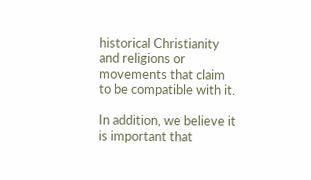historical Christianity and religions or movements that claim to be compatible with it.

In addition, we believe it is important that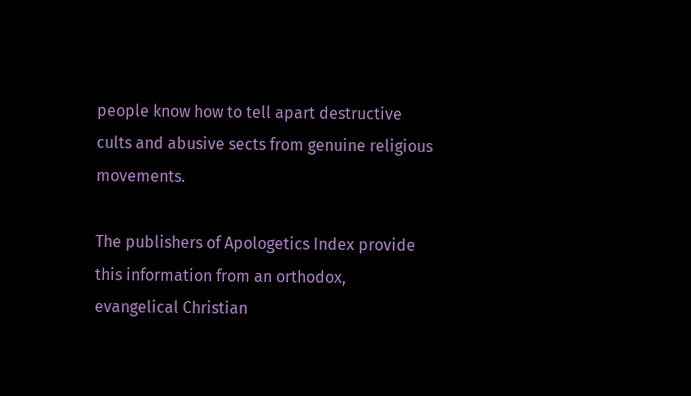people know how to tell apart destructive cults and abusive sects from genuine religious movements.

The publishers of Apologetics Index provide this information from an orthodox, evangelical Christian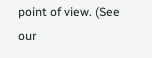point of view. (See our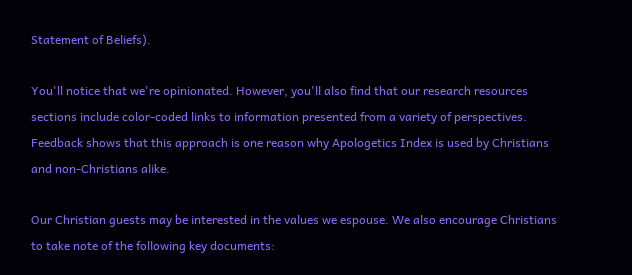Statement of Beliefs).

You'll notice that we're opinionated. However, you'll also find that our research resources sections include color-coded links to information presented from a variety of perspectives. Feedback shows that this approach is one reason why Apologetics Index is used by Christians and non-Christians alike.

Our Christian guests may be interested in the values we espouse. We also encourage Christians to take note of the following key documents: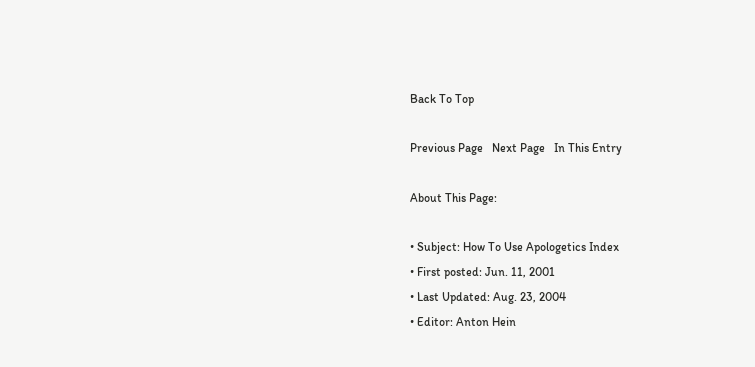Back To Top

Previous Page   Next Page   In This Entry

About This Page:

• Subject: How To Use Apologetics Index
• First posted: Jun. 11, 2001
• Last Updated: Aug. 23, 2004
• Editor: Anton Hein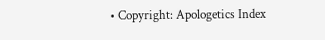• Copyright: Apologetics Index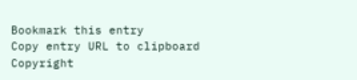Bookmark this entry
Copy entry URL to clipboard
Copyright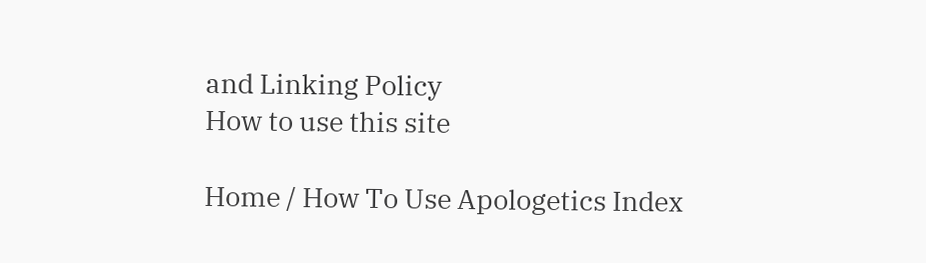and Linking Policy
How to use this site

Home / How To Use Apologetics Index